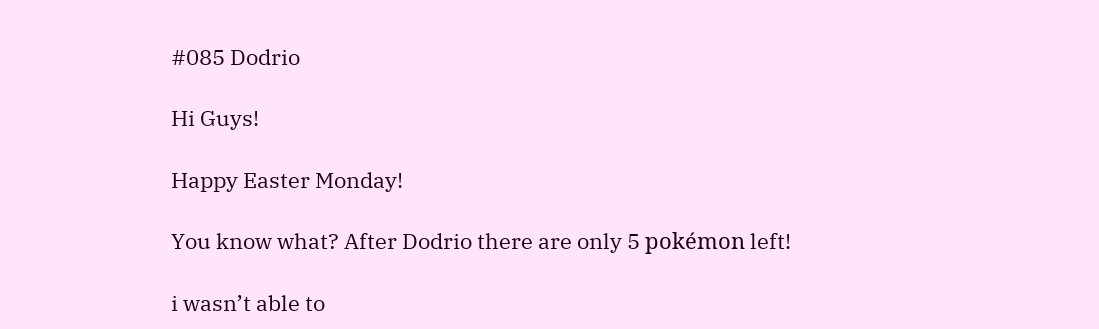#085 Dodrio

Hi Guys!

Happy Easter Monday!

You know what? After Dodrio there are only 5 pokémon left!

i wasn’t able to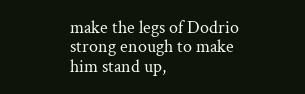make the legs of Dodrio strong enough to make him stand up,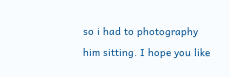so i had to photography him sitting. I hope you like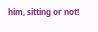him, sitting or not!